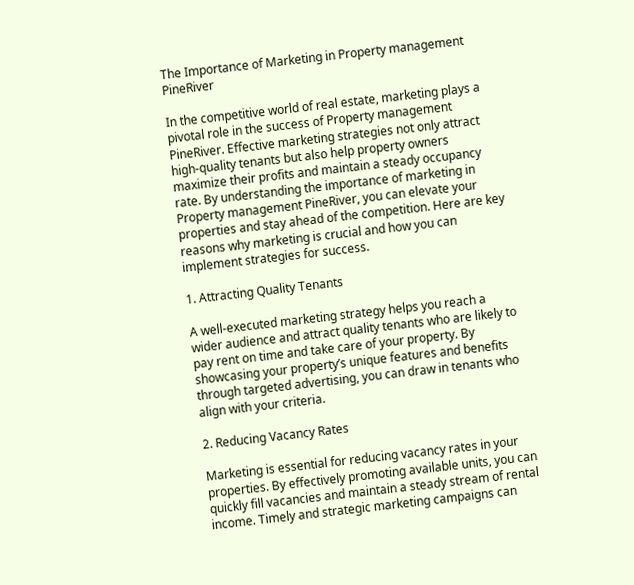The Importance of Marketing in Property management PineRiver

In the competitive world of real estate, marketing plays a pivotal role in the success of Property management PineRiver. Effective marketing strategies not only attract high-quality tenants but also help property owners maximize their profits and maintain a steady occupancy rate. By understanding the importance of marketing in Property management PineRiver, you can elevate your properties and stay ahead of the competition. Here are key reasons why marketing is crucial and how you can implement strategies for success.

1. Attracting Quality Tenants

A well-executed marketing strategy helps you reach a wider audience and attract quality tenants who are likely to pay rent on time and take care of your property. By showcasing your property’s unique features and benefits through targeted advertising, you can draw in tenants who align with your criteria.

2. Reducing Vacancy Rates

Marketing is essential for reducing vacancy rates in your properties. By effectively promoting available units, you can quickly fill vacancies and maintain a steady stream of rental income. Timely and strategic marketing campaigns can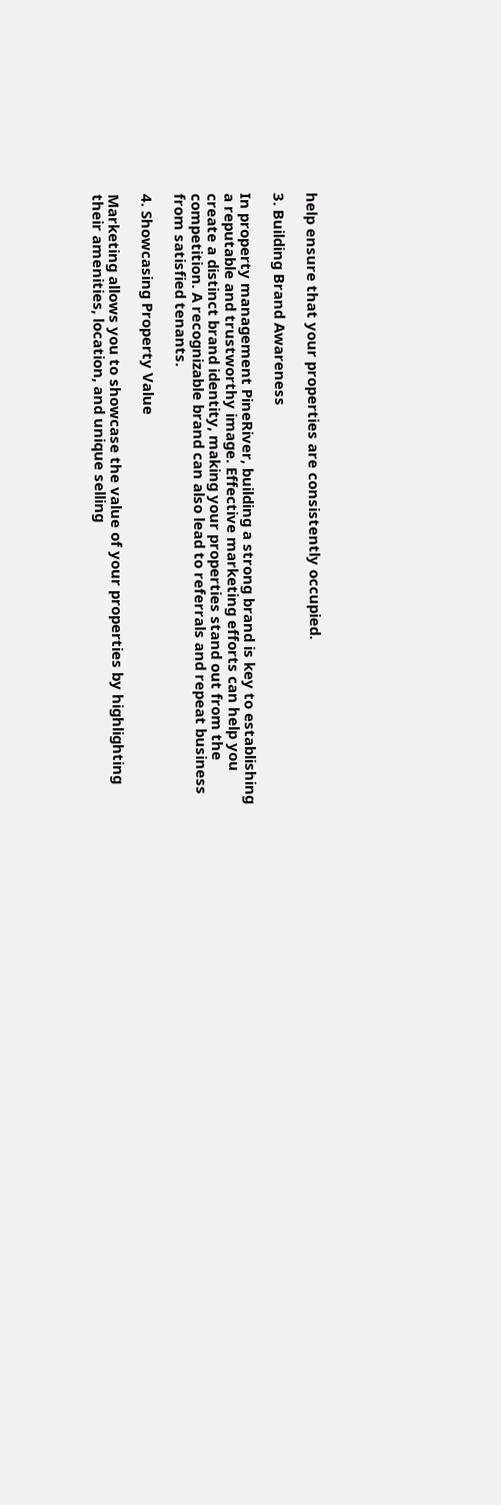help ensure that your properties are consistently occupied.

3. Building Brand Awareness

In property management PineRiver, building a strong brand is key to establishing a reputable and trustworthy image. Effective marketing efforts can help you create a distinct brand identity, making your properties stand out from the competition. A recognizable brand can also lead to referrals and repeat business from satisfied tenants.

4. Showcasing Property Value

Marketing allows you to showcase the value of your properties by highlighting their amenities, location, and unique selling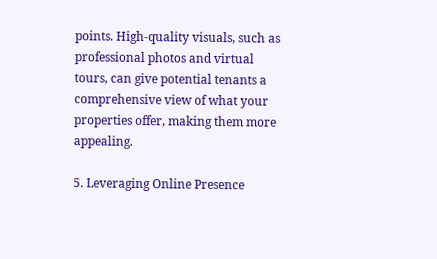points. High-quality visuals, such as professional photos and virtual tours, can give potential tenants a comprehensive view of what your properties offer, making them more appealing.

5. Leveraging Online Presence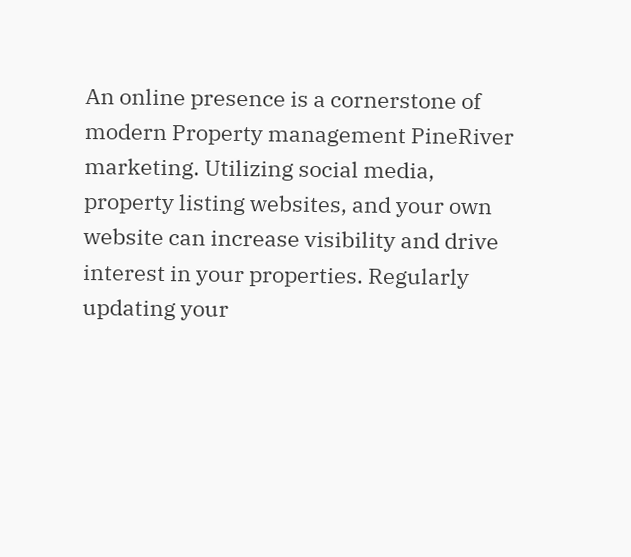An online presence is a cornerstone of modern Property management PineRiver marketing. Utilizing social media, property listing websites, and your own website can increase visibility and drive interest in your properties. Regularly updating your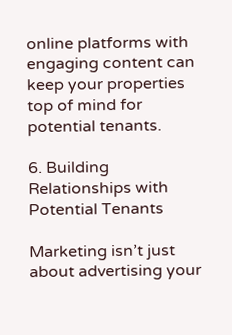online platforms with engaging content can keep your properties top of mind for potential tenants.

6. Building Relationships with Potential Tenants

Marketing isn’t just about advertising your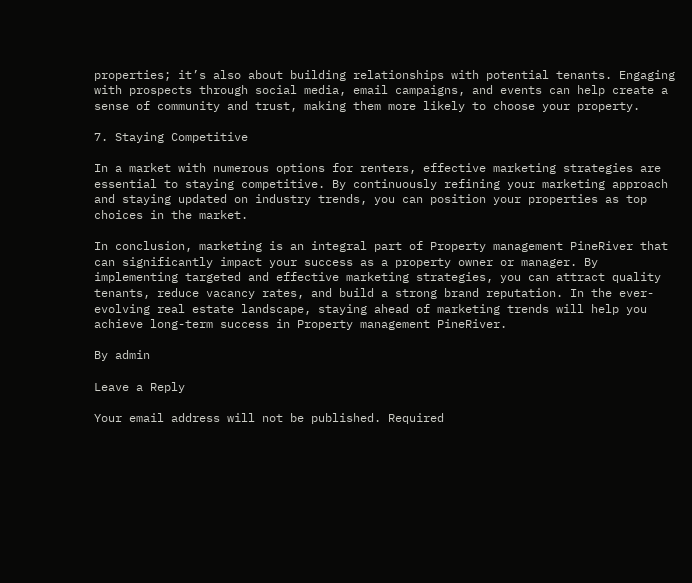properties; it’s also about building relationships with potential tenants. Engaging with prospects through social media, email campaigns, and events can help create a sense of community and trust, making them more likely to choose your property.

7. Staying Competitive

In a market with numerous options for renters, effective marketing strategies are essential to staying competitive. By continuously refining your marketing approach and staying updated on industry trends, you can position your properties as top choices in the market.

In conclusion, marketing is an integral part of Property management PineRiver that can significantly impact your success as a property owner or manager. By implementing targeted and effective marketing strategies, you can attract quality tenants, reduce vacancy rates, and build a strong brand reputation. In the ever-evolving real estate landscape, staying ahead of marketing trends will help you achieve long-term success in Property management PineRiver.

By admin

Leave a Reply

Your email address will not be published. Required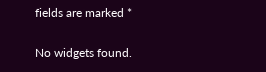fields are marked *

No widgets found.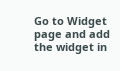Go to Widget page and add the widget in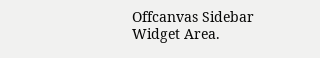Offcanvas Sidebar Widget Area.